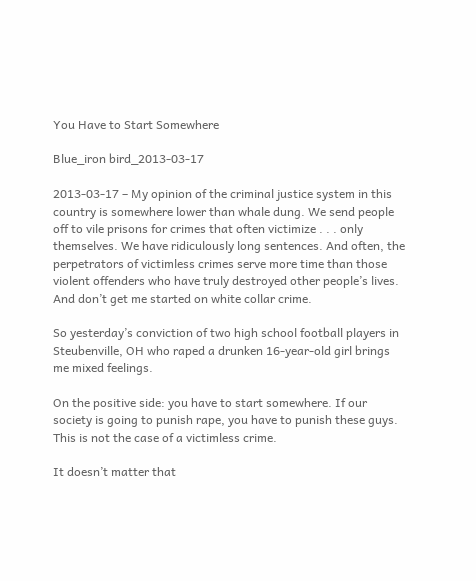You Have to Start Somewhere

Blue_iron bird_2013-03-17

2013-03-17 – My opinion of the criminal justice system in this country is somewhere lower than whale dung. We send people off to vile prisons for crimes that often victimize . . . only themselves. We have ridiculously long sentences. And often, the perpetrators of victimless crimes serve more time than those violent offenders who have truly destroyed other people’s lives. And don’t get me started on white collar crime.

So yesterday’s conviction of two high school football players in Steubenville, OH who raped a drunken 16-year-old girl brings me mixed feelings.

On the positive side: you have to start somewhere. If our society is going to punish rape, you have to punish these guys. This is not the case of a victimless crime.

It doesn’t matter that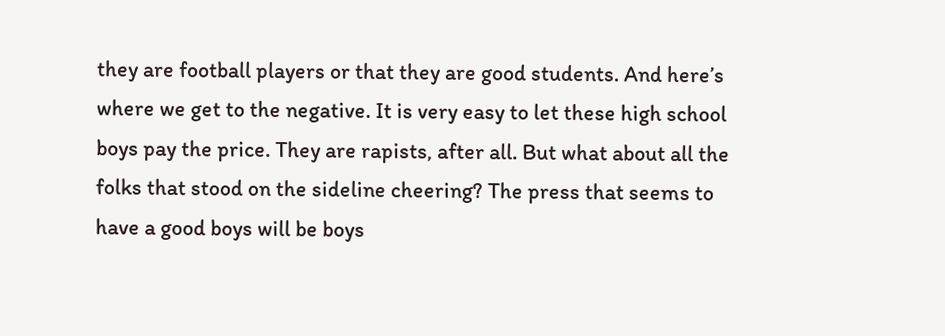they are football players or that they are good students. And here’s where we get to the negative. It is very easy to let these high school boys pay the price. They are rapists, after all. But what about all the folks that stood on the sideline cheering? The press that seems to have a good boys will be boys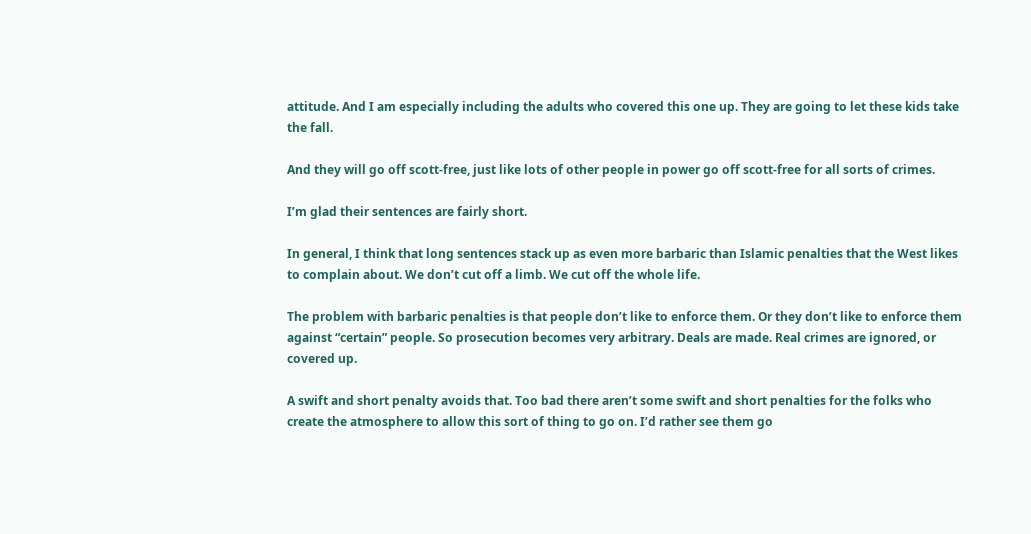attitude. And I am especially including the adults who covered this one up. They are going to let these kids take the fall.

And they will go off scott-free, just like lots of other people in power go off scott-free for all sorts of crimes.

I’m glad their sentences are fairly short.

In general, I think that long sentences stack up as even more barbaric than Islamic penalties that the West likes to complain about. We don’t cut off a limb. We cut off the whole life.

The problem with barbaric penalties is that people don’t like to enforce them. Or they don’t like to enforce them against “certain” people. So prosecution becomes very arbitrary. Deals are made. Real crimes are ignored, or covered up.

A swift and short penalty avoids that. Too bad there aren’t some swift and short penalties for the folks who create the atmosphere to allow this sort of thing to go on. I’d rather see them go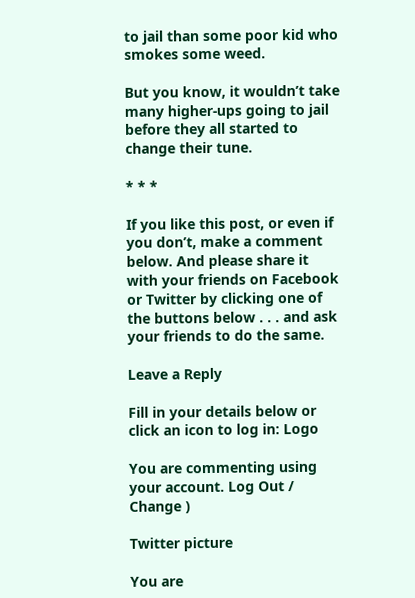to jail than some poor kid who smokes some weed.

But you know, it wouldn’t take many higher-ups going to jail before they all started to change their tune.

* * *

If you like this post, or even if you don’t, make a comment below. And please share it with your friends on Facebook or Twitter by clicking one of the buttons below . . . and ask your friends to do the same.

Leave a Reply

Fill in your details below or click an icon to log in: Logo

You are commenting using your account. Log Out /  Change )

Twitter picture

You are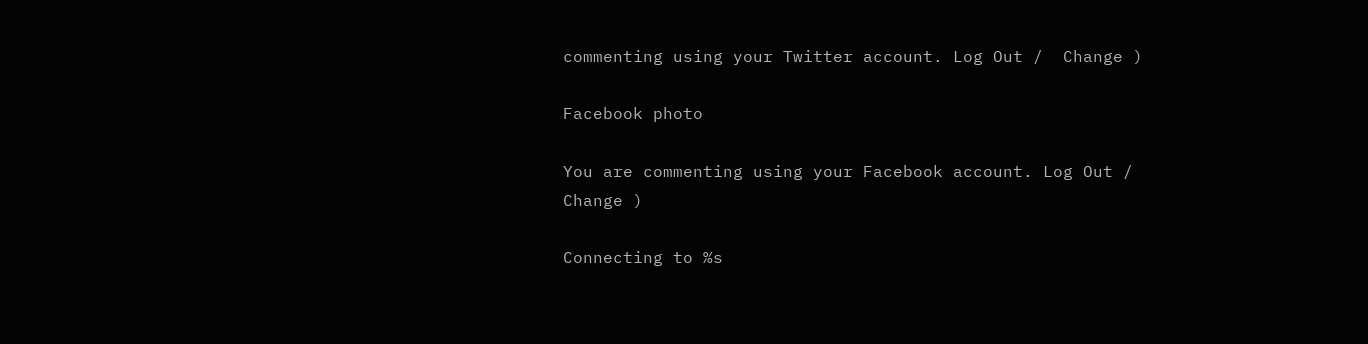commenting using your Twitter account. Log Out /  Change )

Facebook photo

You are commenting using your Facebook account. Log Out /  Change )

Connecting to %s